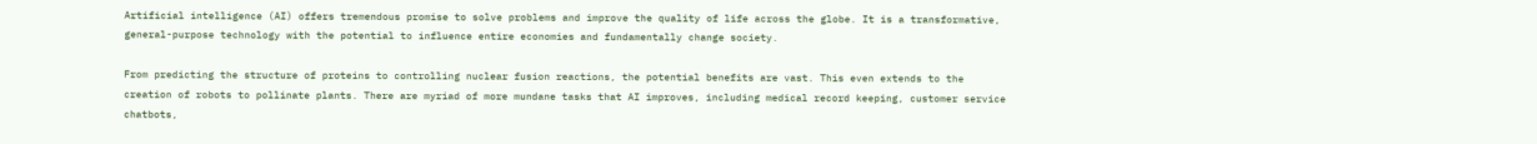Artificial intelligence (AI) offers tremendous promise to solve problems and improve the quality of life across the globe. It is a transformative, general-purpose technology with the potential to influence entire economies and fundamentally change society.

From predicting the structure of proteins to controlling nuclear fusion reactions, the potential benefits are vast. This even extends to the creation of robots to pollinate plants. There are myriad of more mundane tasks that AI improves, including medical record keeping, customer service chatbots,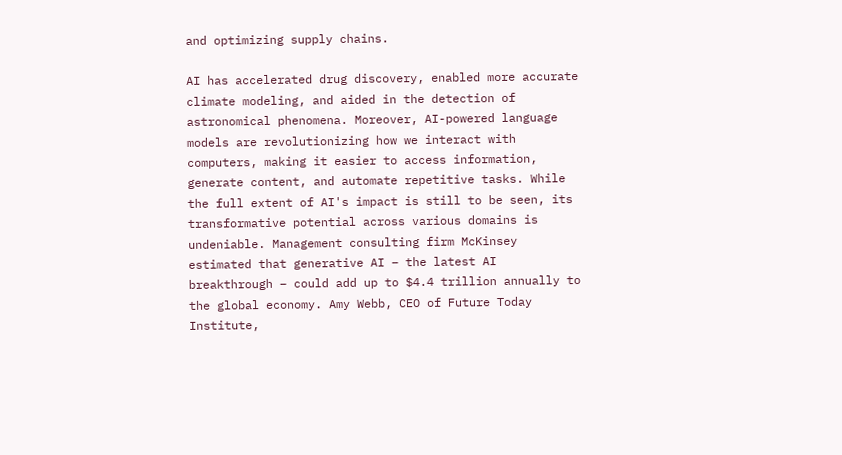and optimizing supply chains.

AI has accelerated drug discovery, enabled more accurate climate modeling, and aided in the detection of astronomical phenomena. Moreover, AI-powered language models are revolutionizing how we interact with computers, making it easier to access information, generate content, and automate repetitive tasks. While the full extent of AI's impact is still to be seen, its transformative potential across various domains is undeniable. Management consulting firm McKinsey estimated that generative AI – the latest AI breakthrough – could add up to $4.4 trillion annually to the global economy. Amy Webb, CEO of Future Today Institute,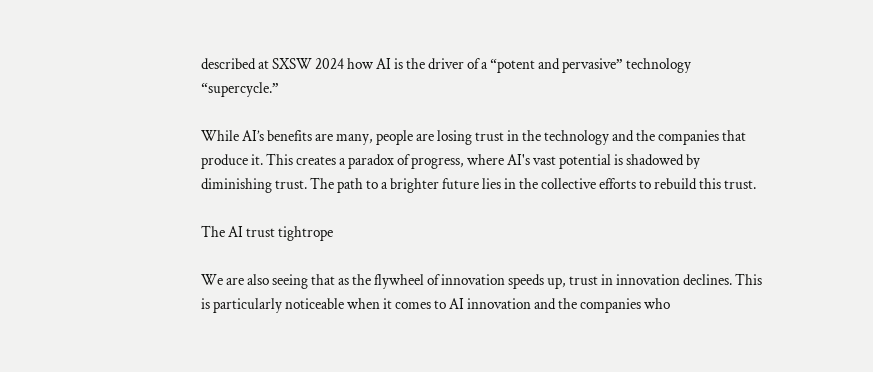described at SXSW 2024 how AI is the driver of a “potent and pervasive” technology “supercycle.”

While AI’s benefits are many, people are losing trust in the technology and the companies that produce it. This creates a paradox of progress, where AI's vast potential is shadowed by diminishing trust. The path to a brighter future lies in the collective efforts to rebuild this trust.

The AI trust tightrope

We are also seeing that as the flywheel of innovation speeds up, trust in innovation declines. This is particularly noticeable when it comes to AI innovation and the companies who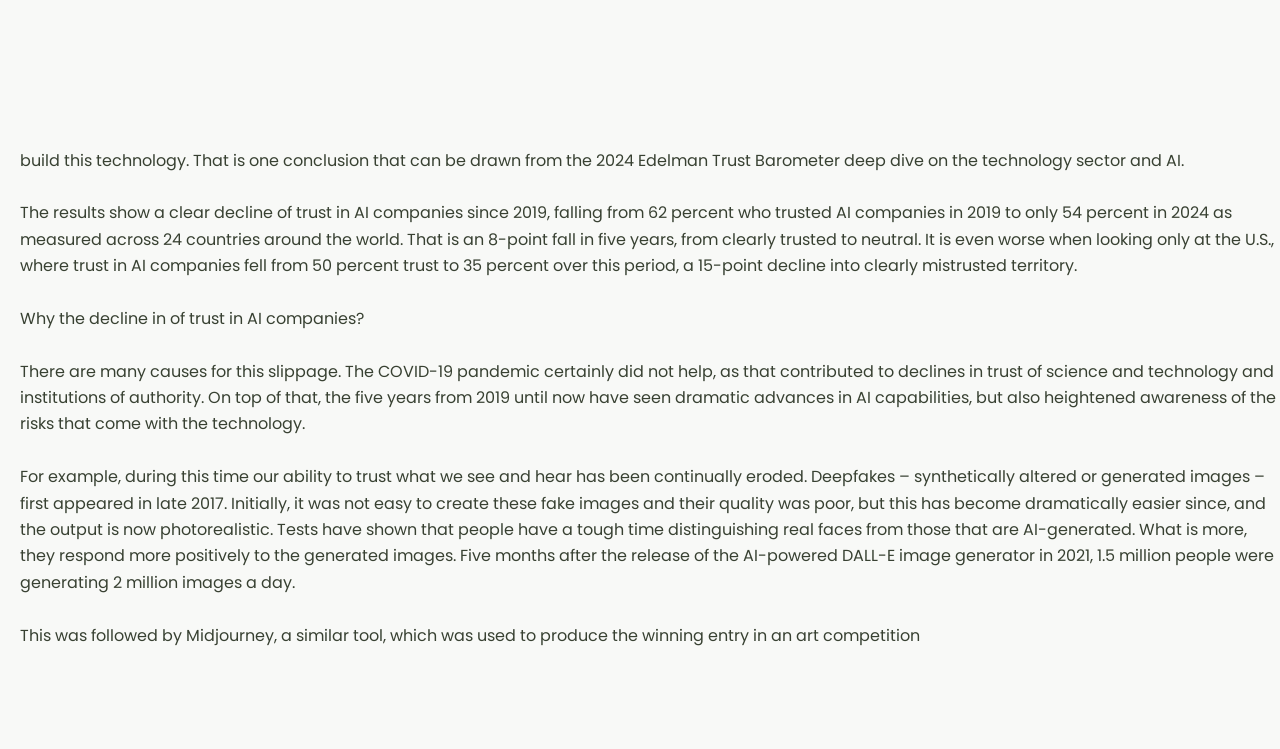build this technology. That is one conclusion that can be drawn from the 2024 Edelman Trust Barometer deep dive on the technology sector and AI.

The results show a clear decline of trust in AI companies since 2019, falling from 62 percent who trusted AI companies in 2019 to only 54 percent in 2024 as measured across 24 countries around the world. That is an 8-point fall in five years, from clearly trusted to neutral. It is even worse when looking only at the U.S., where trust in AI companies fell from 50 percent trust to 35 percent over this period, a 15-point decline into clearly mistrusted territory.

Why the decline in of trust in AI companies?

There are many causes for this slippage. The COVID-19 pandemic certainly did not help, as that contributed to declines in trust of science and technology and institutions of authority. On top of that, the five years from 2019 until now have seen dramatic advances in AI capabilities, but also heightened awareness of the risks that come with the technology.

For example, during this time our ability to trust what we see and hear has been continually eroded. Deepfakes – synthetically altered or generated images – first appeared in late 2017. Initially, it was not easy to create these fake images and their quality was poor, but this has become dramatically easier since, and the output is now photorealistic. Tests have shown that people have a tough time distinguishing real faces from those that are AI-generated. What is more, they respond more positively to the generated images. Five months after the release of the AI-powered DALL-E image generator in 2021, 1.5 million people were generating 2 million images a day.

This was followed by Midjourney, a similar tool, which was used to produce the winning entry in an art competition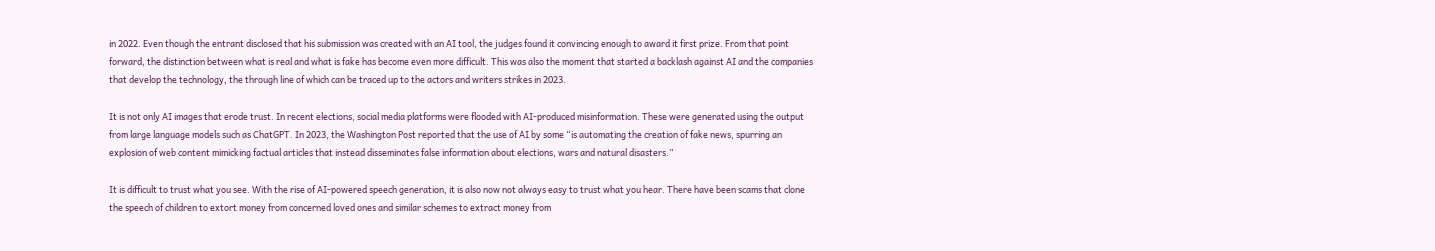in 2022. Even though the entrant disclosed that his submission was created with an AI tool, the judges found it convincing enough to award it first prize. From that point forward, the distinction between what is real and what is fake has become even more difficult. This was also the moment that started a backlash against AI and the companies that develop the technology, the through line of which can be traced up to the actors and writers strikes in 2023.

It is not only AI images that erode trust. In recent elections, social media platforms were flooded with AI-produced misinformation. These were generated using the output from large language models such as ChatGPT. In 2023, the Washington Post reported that the use of AI by some “is automating the creation of fake news, spurring an explosion of web content mimicking factual articles that instead disseminates false information about elections, wars and natural disasters.”

It is difficult to trust what you see. With the rise of AI-powered speech generation, it is also now not always easy to trust what you hear. There have been scams that clone the speech of children to extort money from concerned loved ones and similar schemes to extract money from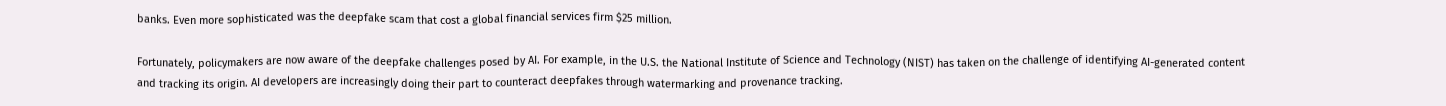banks. Even more sophisticated was the deepfake scam that cost a global financial services firm $25 million.

Fortunately, policymakers are now aware of the deepfake challenges posed by AI. For example, in the U.S. the National Institute of Science and Technology (NIST) has taken on the challenge of identifying AI-generated content and tracking its origin. AI developers are increasingly doing their part to counteract deepfakes through watermarking and provenance tracking.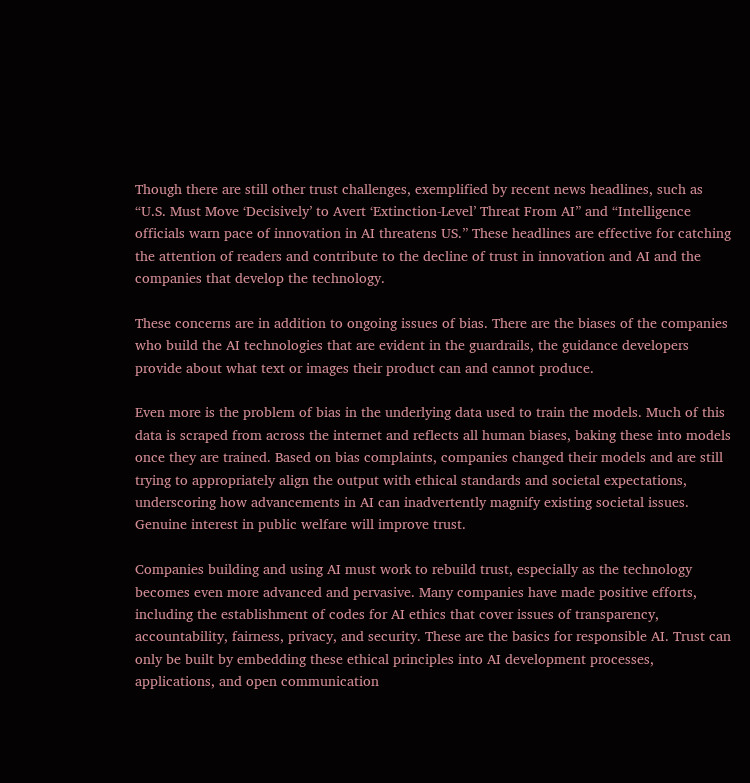Though there are still other trust challenges, exemplified by recent news headlines, such as “U.S. Must Move ‘Decisively’ to Avert ‘Extinction-Level’ Threat From AI” and “Intelligence officials warn pace of innovation in AI threatens US.” These headlines are effective for catching the attention of readers and contribute to the decline of trust in innovation and AI and the companies that develop the technology.

These concerns are in addition to ongoing issues of bias. There are the biases of the companies who build the AI technologies that are evident in the guardrails, the guidance developers provide about what text or images their product can and cannot produce.

Even more is the problem of bias in the underlying data used to train the models. Much of this data is scraped from across the internet and reflects all human biases, baking these into models once they are trained. Based on bias complaints, companies changed their models and are still trying to appropriately align the output with ethical standards and societal expectations, underscoring how advancements in AI can inadvertently magnify existing societal issues. Genuine interest in public welfare will improve trust.

Companies building and using AI must work to rebuild trust, especially as the technology becomes even more advanced and pervasive. Many companies have made positive efforts, including the establishment of codes for AI ethics that cover issues of transparency, accountability, fairness, privacy, and security. These are the basics for responsible AI. Trust can only be built by embedding these ethical principles into AI development processes, applications, and open communication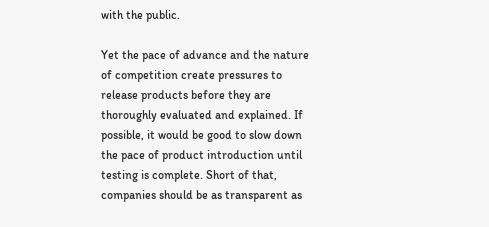with the public.

Yet the pace of advance and the nature of competition create pressures to release products before they are thoroughly evaluated and explained. If possible, it would be good to slow down the pace of product introduction until testing is complete. Short of that, companies should be as transparent as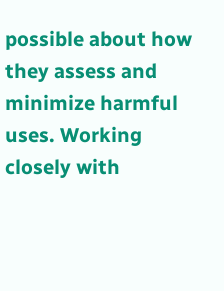possible about how they assess and minimize harmful uses. Working closely with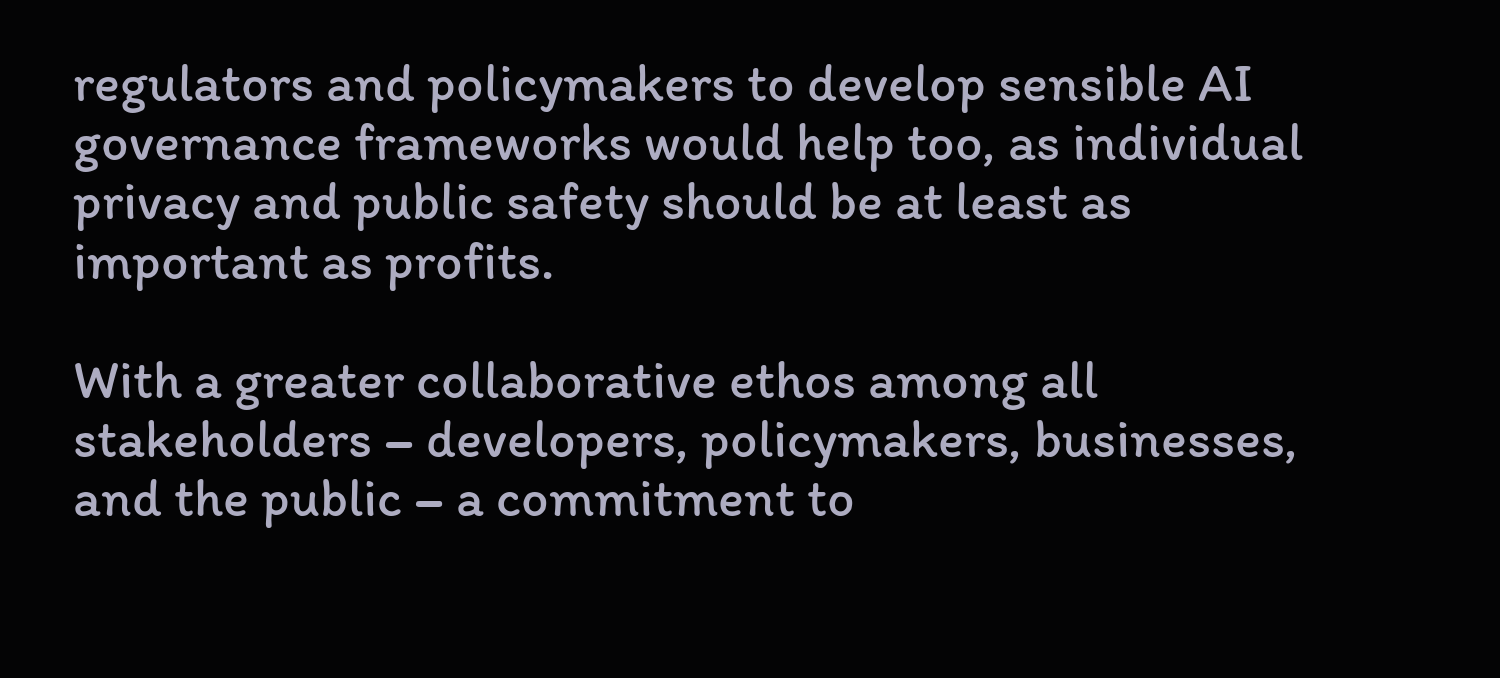regulators and policymakers to develop sensible AI governance frameworks would help too, as individual privacy and public safety should be at least as important as profits.

With a greater collaborative ethos among all stakeholders – developers, policymakers, businesses, and the public – a commitment to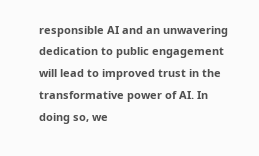responsible AI and an unwavering dedication to public engagement will lead to improved trust in the transformative power of AI. In doing so, we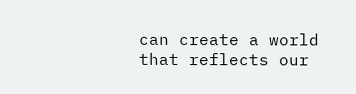can create a world that reflects our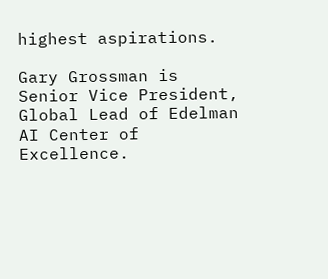highest aspirations.

Gary Grossman is Senior Vice President, Global Lead of Edelman AI Center of Excellence.